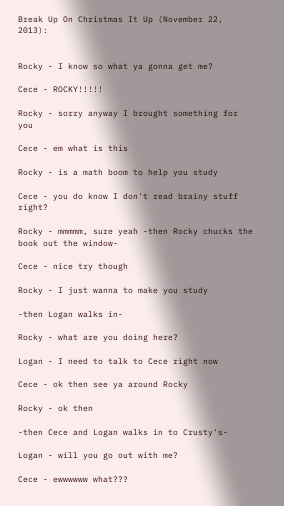Break Up On Christmas It Up (November 22, 2013):


Rocky - I know so what ya gonna get me?

Cece - ROCKY!!!!!

Rocky - sorry anyway I brought something for you

Cece - em what is this

Rocky - is a math boom to help you study

Cece - you do know I don't read brainy stuff right?

Rocky - mmmmm, sure yeah -then Rocky chucks the book out the window-

Cece - nice try though

Rocky - I just wanna to make you study

-then Logan walks in-

Rocky - what are you doing here?

Logan - I need to talk to Cece right now

Cece - ok then see ya around Rocky

Rocky - ok then

-then Cece and Logan walks in to Crusty's-

Logan - will you go out with me?

Cece - ewwwwww what???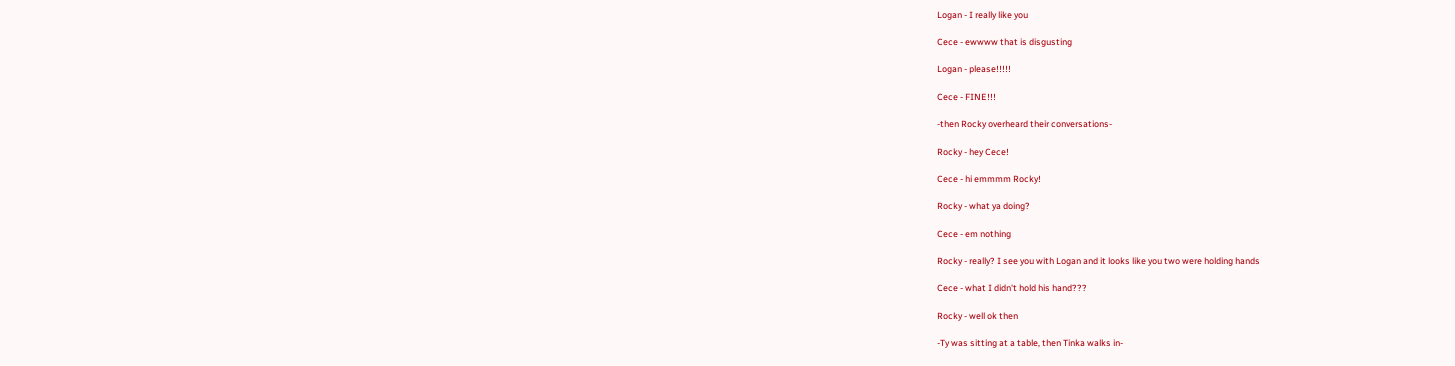Logan - I really like you

Cece - ewwww that is disgusting

Logan - please!!!!!

Cece - FINE!!!

-then Rocky overheard their conversations-

Rocky - hey Cece!

Cece - hi emmmm Rocky!

Rocky - what ya doing?

Cece - em nothing

Rocky - really? I see you with Logan and it looks like you two were holding hands

Cece - what I didn't hold his hand???

Rocky - well ok then

-Ty was sitting at a table, then Tinka walks in-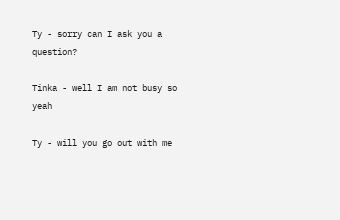Ty - sorry can I ask you a question?

Tinka - well I am not busy so yeah

Ty - will you go out with me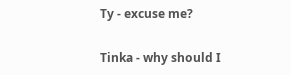Ty - excuse me?

Tinka - why should I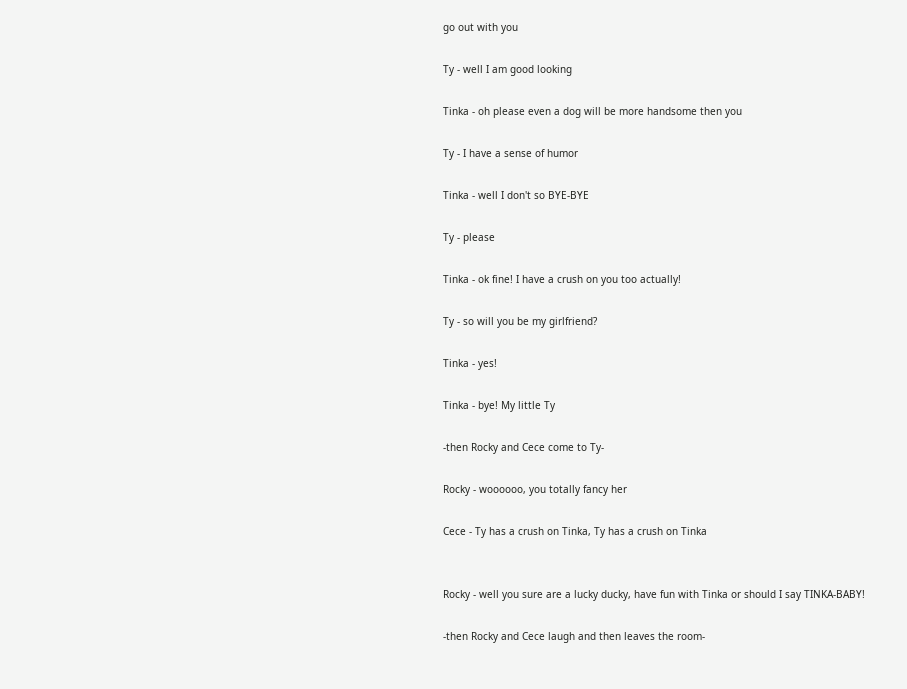go out with you

Ty - well I am good looking

Tinka - oh please even a dog will be more handsome then you

Ty - I have a sense of humor

Tinka - well I don't so BYE-BYE

Ty - please

Tinka - ok fine! I have a crush on you too actually!

Ty - so will you be my girlfriend?

Tinka - yes!

Tinka - bye! My little Ty

-then Rocky and Cece come to Ty-

Rocky - woooooo, you totally fancy her

Cece - Ty has a crush on Tinka, Ty has a crush on Tinka


Rocky - well you sure are a lucky ducky, have fun with Tinka or should I say TINKA-BABY!

-then Rocky and Cece laugh and then leaves the room-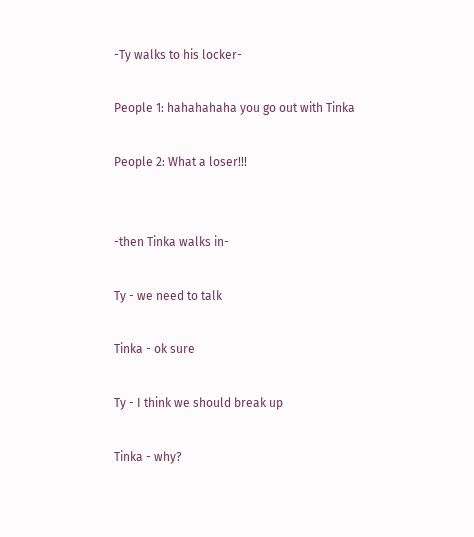-Ty walks to his locker-

People 1: hahahahaha you go out with Tinka

People 2: What a loser!!!


-then Tinka walks in-

Ty - we need to talk

Tinka - ok sure

Ty - I think we should break up

Tinka - why?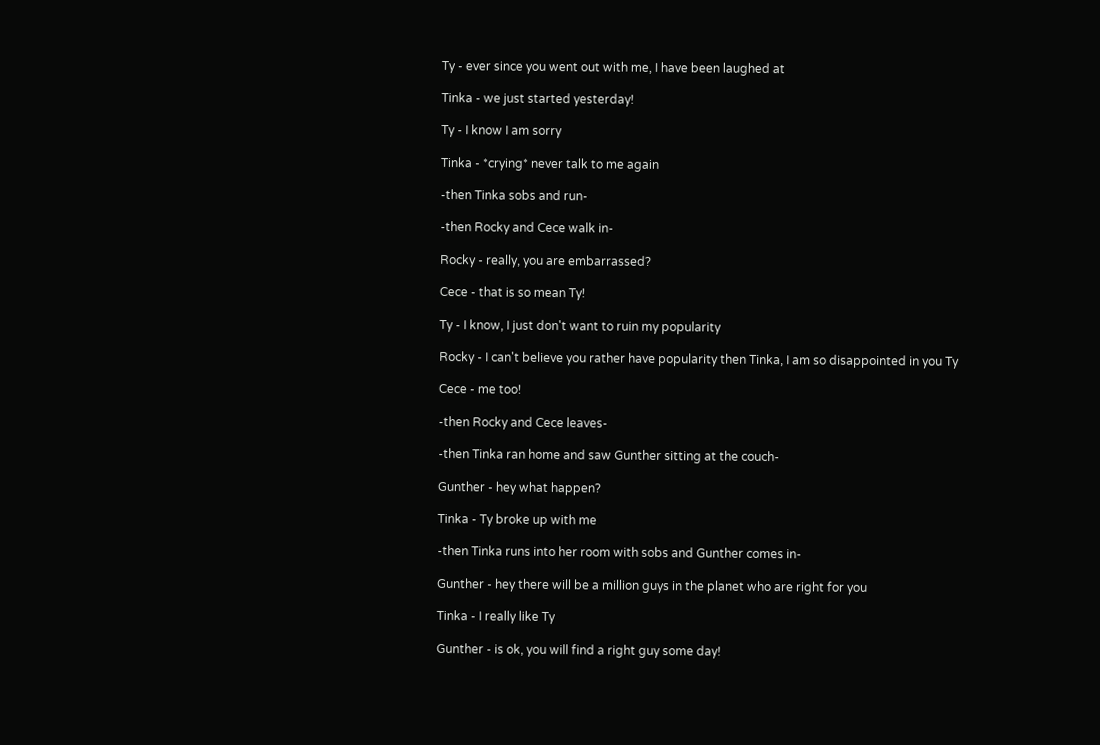Ty - ever since you went out with me, I have been laughed at

Tinka - we just started yesterday!

Ty - I know I am sorry

Tinka - *crying* never talk to me again

-then Tinka sobs and run-

-then Rocky and Cece walk in-

Rocky - really, you are embarrassed?

Cece - that is so mean Ty!

Ty - I know, I just don't want to ruin my popularity

Rocky - I can't believe you rather have popularity then Tinka, I am so disappointed in you Ty

Cece - me too!

-then Rocky and Cece leaves-

-then Tinka ran home and saw Gunther sitting at the couch-

Gunther - hey what happen?

Tinka - Ty broke up with me

-then Tinka runs into her room with sobs and Gunther comes in-

Gunther - hey there will be a million guys in the planet who are right for you

Tinka - I really like Ty

Gunther - is ok, you will find a right guy some day!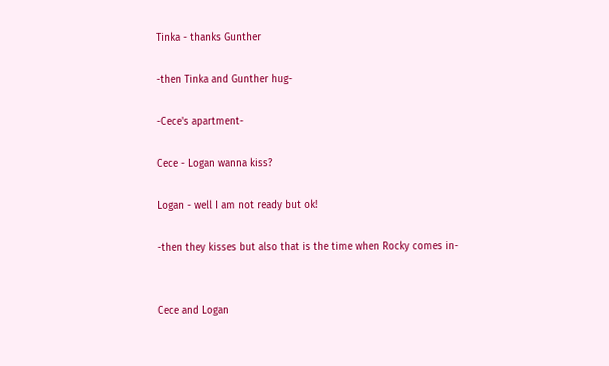Tinka - thanks Gunther

-then Tinka and Gunther hug-

-Cece's apartment-

Cece - Logan wanna kiss?

Logan - well I am not ready but ok!

-then they kisses but also that is the time when Rocky comes in-


Cece and Logan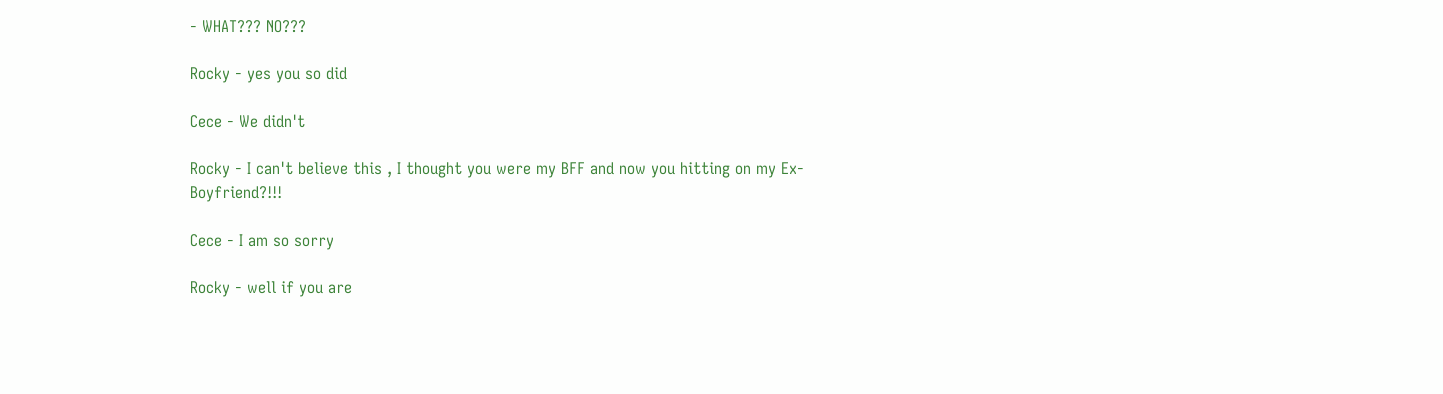- WHAT??? NO???

Rocky - yes you so did

Cece - We didn't

Rocky - I can't believe this , I thought you were my BFF and now you hitting on my Ex-Boyfriend?!!!

Cece - I am so sorry

Rocky - well if you are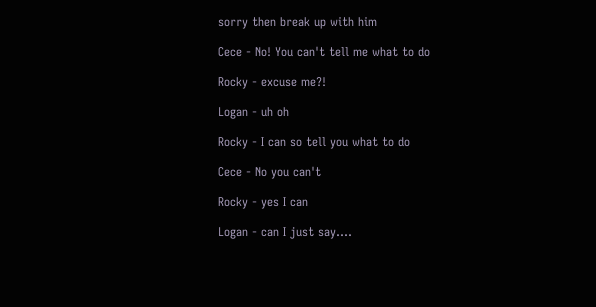sorry then break up with him

Cece - No! You can't tell me what to do

Rocky - excuse me?!

Logan - uh oh

Rocky - I can so tell you what to do

Cece - No you can't

Rocky - yes I can

Logan - can I just say....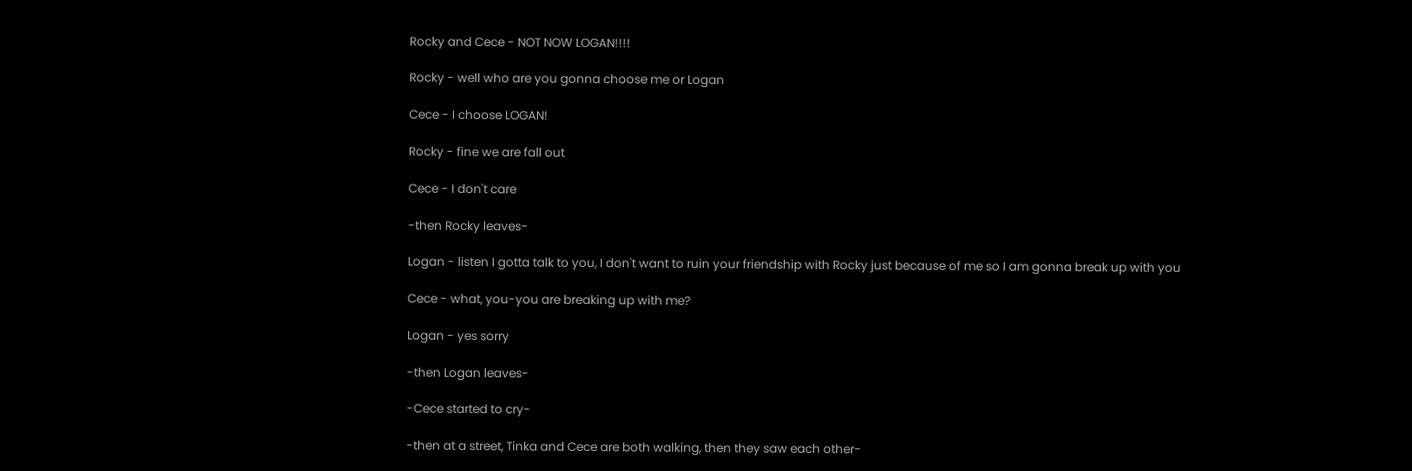Rocky and Cece - NOT NOW LOGAN!!!!

Rocky - well who are you gonna choose me or Logan

Cece - I choose LOGAN!

Rocky - fine we are fall out

Cece - I don't care

-then Rocky leaves-

Logan - listen I gotta talk to you, I don't want to ruin your friendship with Rocky just because of me so I am gonna break up with you

Cece - what, you-you are breaking up with me?

Logan - yes sorry

-then Logan leaves-

-Cece started to cry-

-then at a street, Tinka and Cece are both walking, then they saw each other-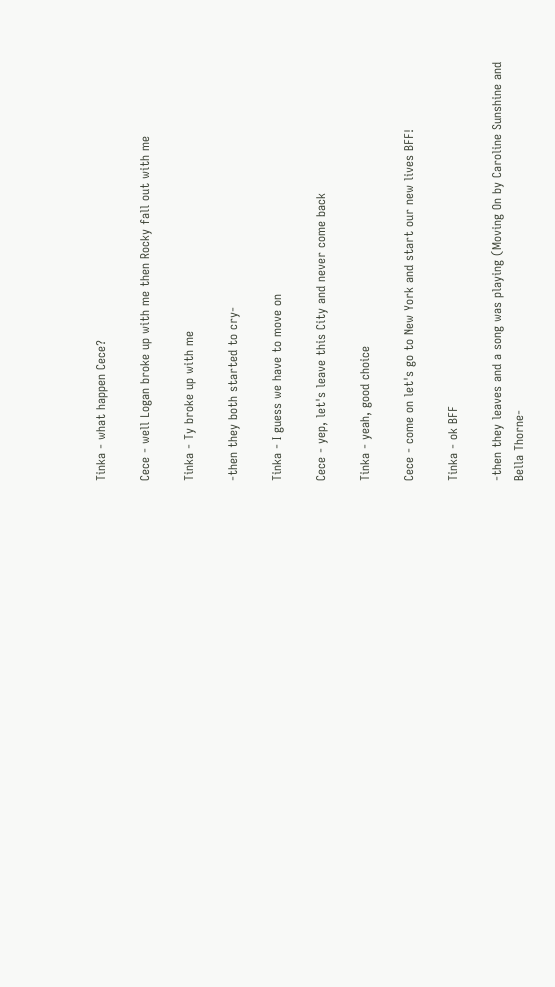Tinka - what happen Cece?

Cece - well Logan broke up with me then Rocky fall out with me

Tinka - Ty broke up with me

-then they both started to cry-

Tinka - I guess we have to move on

Cece - yep, let's leave this City and never come back

Tinka - yeah, good choice

Cece - come on let's go to New York and start our new lives BFF!

Tinka - ok BFF

-then they leaves and a song was playing (Moving On by Caroline Sunshine and Bella Thorne-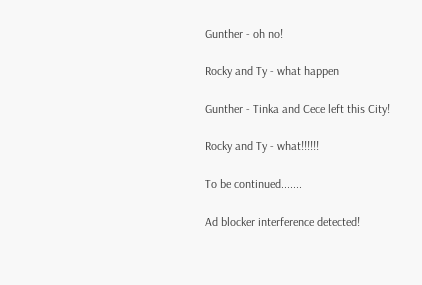Gunther - oh no!

Rocky and Ty - what happen

Gunther - Tinka and Cece left this City!

Rocky and Ty - what!!!!!!

To be continued.......

Ad blocker interference detected!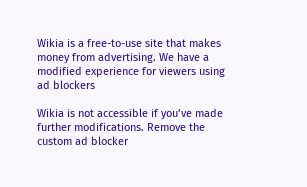Wikia is a free-to-use site that makes money from advertising. We have a modified experience for viewers using ad blockers

Wikia is not accessible if you’ve made further modifications. Remove the custom ad blocker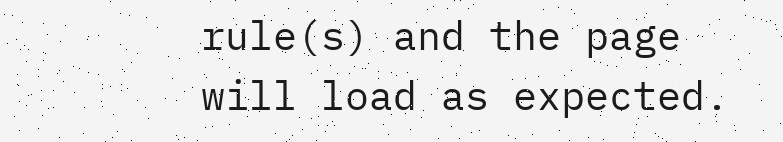rule(s) and the page will load as expected.